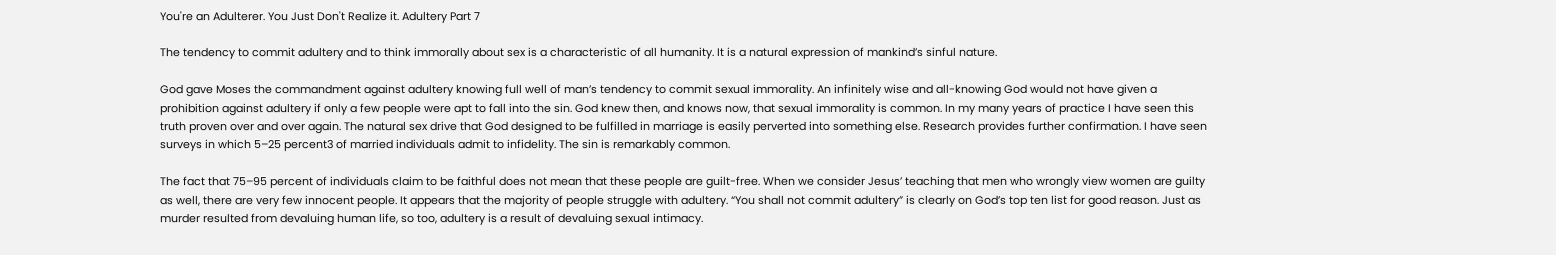You're an Adulterer. You Just Don't Realize it. Adultery Part 7

The tendency to commit adultery and to think immorally about sex is a characteristic of all humanity. It is a natural expression of mankind’s sinful nature.

God gave Moses the commandment against adultery knowing full well of man’s tendency to commit sexual immorality. An infinitely wise and all-knowing God would not have given a prohibition against adultery if only a few people were apt to fall into the sin. God knew then, and knows now, that sexual immorality is common. In my many years of practice I have seen this truth proven over and over again. The natural sex drive that God designed to be fulfilled in marriage is easily perverted into something else. Research provides further confirmation. I have seen surveys in which 5–25 percent3 of married individuals admit to infidelity. The sin is remarkably common.

The fact that 75–95 percent of individuals claim to be faithful does not mean that these people are guilt-free. When we consider Jesus’ teaching that men who wrongly view women are guilty as well, there are very few innocent people. It appears that the majority of people struggle with adultery. “You shall not commit adultery” is clearly on God’s top ten list for good reason. Just as murder resulted from devaluing human life, so too, adultery is a result of devaluing sexual intimacy.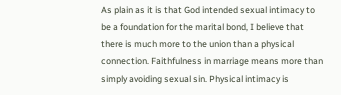As plain as it is that God intended sexual intimacy to be a foundation for the marital bond, I believe that there is much more to the union than a physical connection. Faithfulness in marriage means more than simply avoiding sexual sin. Physical intimacy is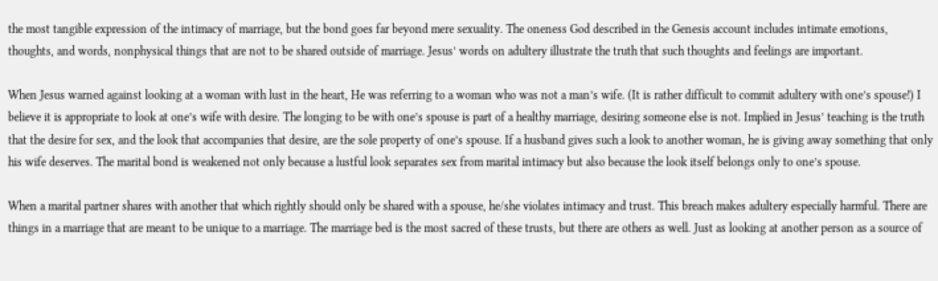the most tangible expression of the intimacy of marriage, but the bond goes far beyond mere sexuality. The oneness God described in the Genesis account includes intimate emotions, thoughts, and words, nonphysical things that are not to be shared outside of marriage. Jesus’ words on adultery illustrate the truth that such thoughts and feelings are important.

When Jesus warned against looking at a woman with lust in the heart, He was referring to a woman who was not a man’s wife. (It is rather difficult to commit adultery with one’s spouse!) I believe it is appropriate to look at one’s wife with desire. The longing to be with one’s spouse is part of a healthy marriage, desiring someone else is not. Implied in Jesus’ teaching is the truth that the desire for sex, and the look that accompanies that desire, are the sole property of one’s spouse. If a husband gives such a look to another woman, he is giving away something that only his wife deserves. The marital bond is weakened not only because a lustful look separates sex from marital intimacy but also because the look itself belongs only to one’s spouse.

When a marital partner shares with another that which rightly should only be shared with a spouse, he/she violates intimacy and trust. This breach makes adultery especially harmful. There are things in a marriage that are meant to be unique to a marriage. The marriage bed is the most sacred of these trusts, but there are others as well. Just as looking at another person as a source of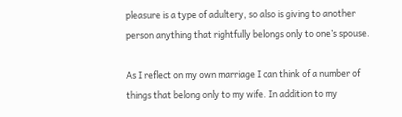pleasure is a type of adultery, so also is giving to another person anything that rightfully belongs only to one’s spouse.

As I reflect on my own marriage I can think of a number of things that belong only to my wife. In addition to my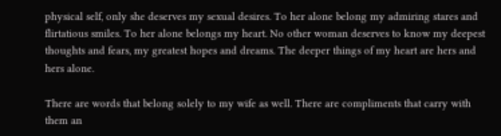physical self, only she deserves my sexual desires. To her alone belong my admiring stares and flirtatious smiles. To her alone belongs my heart. No other woman deserves to know my deepest thoughts and fears, my greatest hopes and dreams. The deeper things of my heart are hers and hers alone.

There are words that belong solely to my wife as well. There are compliments that carry with them an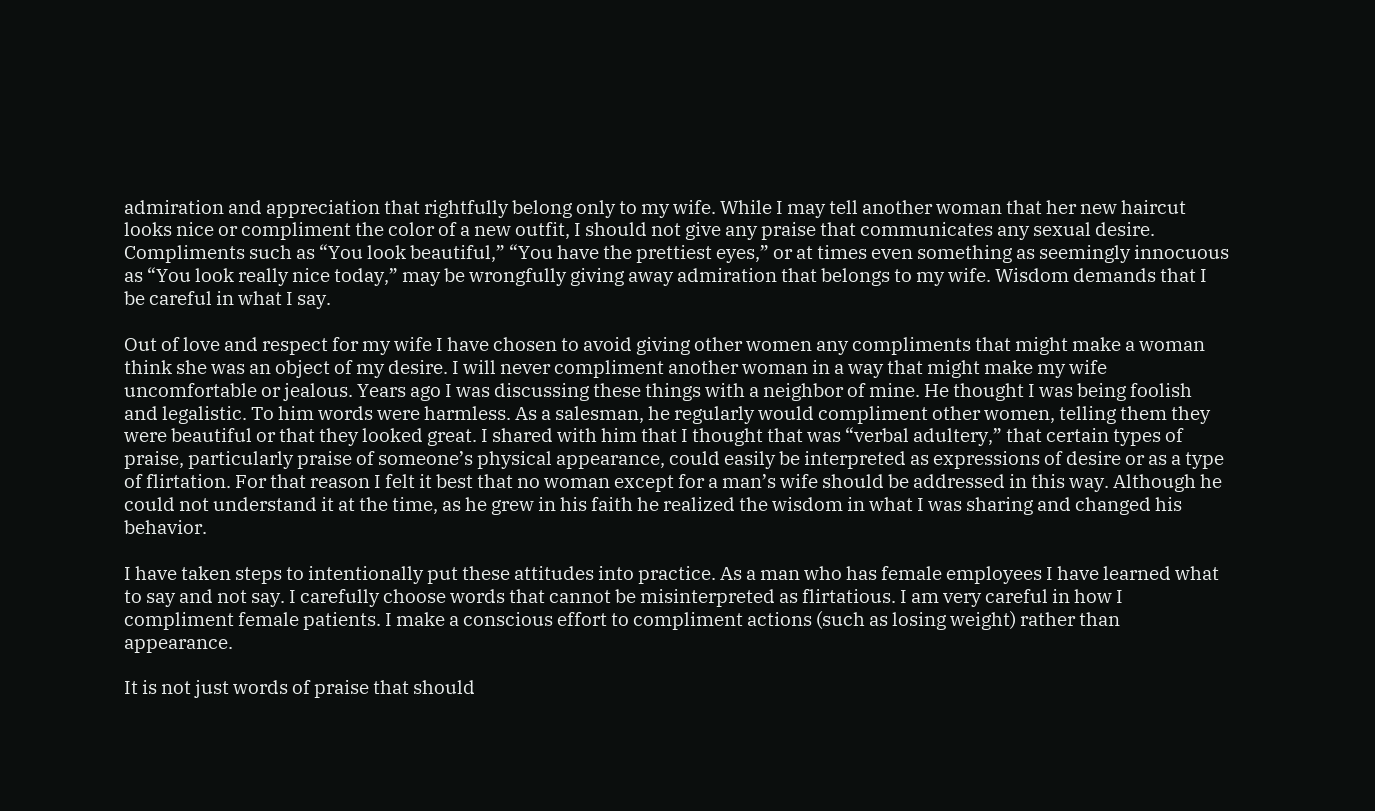admiration and appreciation that rightfully belong only to my wife. While I may tell another woman that her new haircut looks nice or compliment the color of a new outfit, I should not give any praise that communicates any sexual desire. Compliments such as “You look beautiful,” “You have the prettiest eyes,” or at times even something as seemingly innocuous as “You look really nice today,” may be wrongfully giving away admiration that belongs to my wife. Wisdom demands that I be careful in what I say.

Out of love and respect for my wife I have chosen to avoid giving other women any compliments that might make a woman think she was an object of my desire. I will never compliment another woman in a way that might make my wife uncomfortable or jealous. Years ago I was discussing these things with a neighbor of mine. He thought I was being foolish and legalistic. To him words were harmless. As a salesman, he regularly would compliment other women, telling them they were beautiful or that they looked great. I shared with him that I thought that was “verbal adultery,” that certain types of praise, particularly praise of someone’s physical appearance, could easily be interpreted as expressions of desire or as a type of flirtation. For that reason I felt it best that no woman except for a man’s wife should be addressed in this way. Although he could not understand it at the time, as he grew in his faith he realized the wisdom in what I was sharing and changed his behavior.

I have taken steps to intentionally put these attitudes into practice. As a man who has female employees I have learned what to say and not say. I carefully choose words that cannot be misinterpreted as flirtatious. I am very careful in how I compliment female patients. I make a conscious effort to compliment actions (such as losing weight) rather than appearance.

It is not just words of praise that should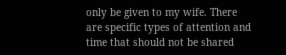only be given to my wife. There are specific types of attention and time that should not be shared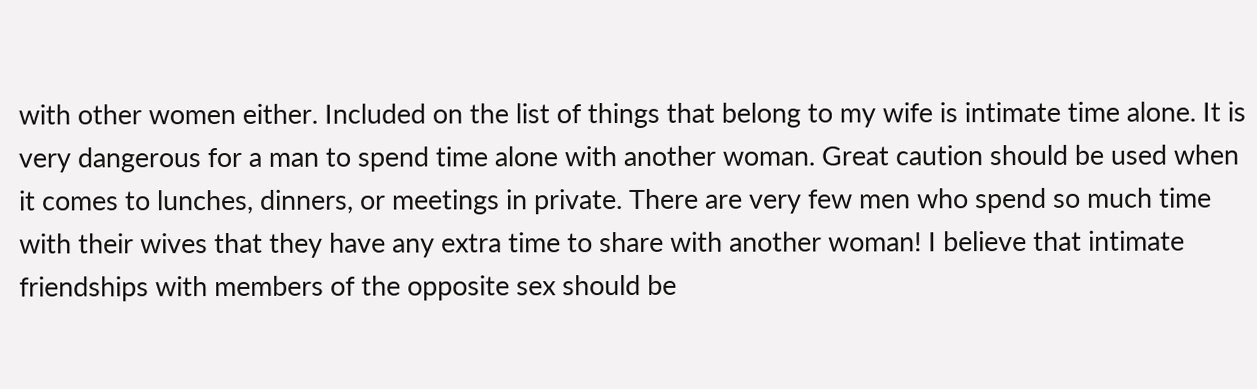with other women either. Included on the list of things that belong to my wife is intimate time alone. It is very dangerous for a man to spend time alone with another woman. Great caution should be used when it comes to lunches, dinners, or meetings in private. There are very few men who spend so much time with their wives that they have any extra time to share with another woman! I believe that intimate friendships with members of the opposite sex should be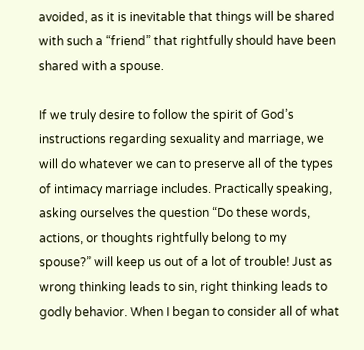avoided, as it is inevitable that things will be shared with such a “friend” that rightfully should have been shared with a spouse.

If we truly desire to follow the spirit of God’s instructions regarding sexuality and marriage, we will do whatever we can to preserve all of the types of intimacy marriage includes. Practically speaking, asking ourselves the question “Do these words, actions, or thoughts rightfully belong to my spouse?” will keep us out of a lot of trouble! Just as wrong thinking leads to sin, right thinking leads to godly behavior. When I began to consider all of what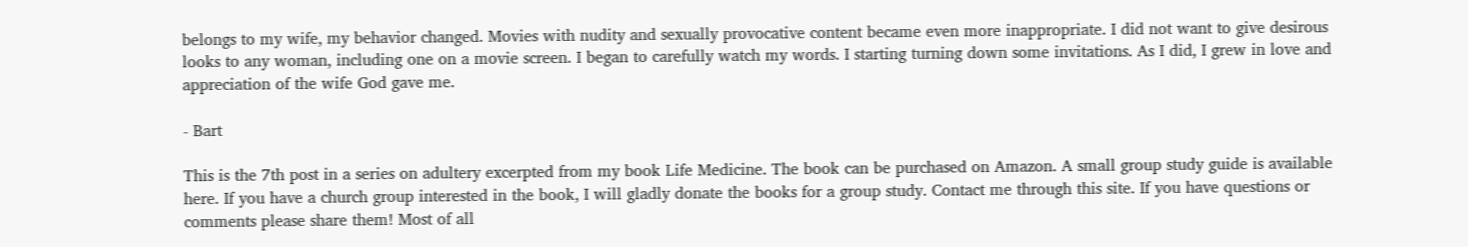belongs to my wife, my behavior changed. Movies with nudity and sexually provocative content became even more inappropriate. I did not want to give desirous looks to any woman, including one on a movie screen. I began to carefully watch my words. I starting turning down some invitations. As I did, I grew in love and appreciation of the wife God gave me.

- Bart

This is the 7th post in a series on adultery excerpted from my book Life Medicine. The book can be purchased on Amazon. A small group study guide is available here. If you have a church group interested in the book, I will gladly donate the books for a group study. Contact me through this site. If you have questions or comments please share them! Most of all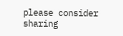please consider sharing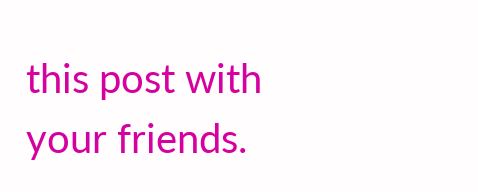this post with your friends.